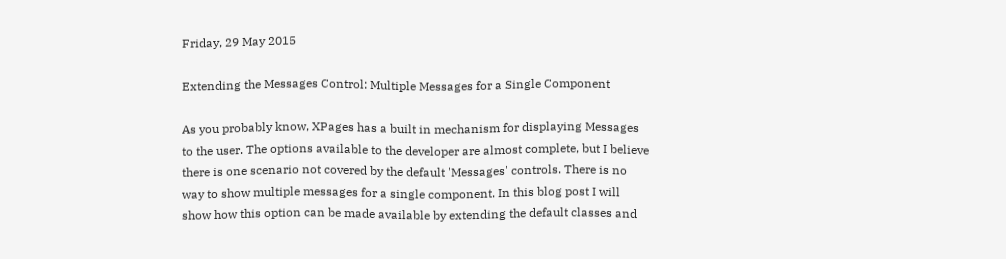Friday, 29 May 2015

Extending the Messages Control: Multiple Messages for a Single Component

As you probably know, XPages has a built in mechanism for displaying Messages to the user. The options available to the developer are almost complete, but I believe there is one scenario not covered by the default 'Messages' controls. There is no way to show multiple messages for a single component. In this blog post I will show how this option can be made available by extending the default classes and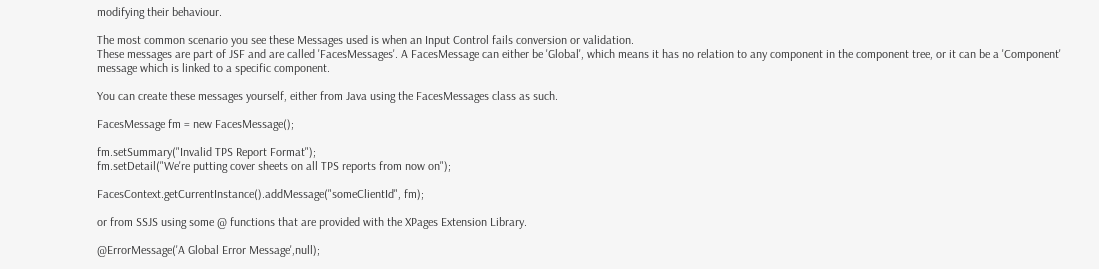modifying their behaviour.

The most common scenario you see these Messages used is when an Input Control fails conversion or validation.
These messages are part of JSF and are called 'FacesMessages'. A FacesMessage can either be 'Global', which means it has no relation to any component in the component tree, or it can be a 'Component' message which is linked to a specific component.

You can create these messages yourself, either from Java using the FacesMessages class as such.

FacesMessage fm = new FacesMessage();

fm.setSummary("Invalid TPS Report Format");
fm.setDetail("We're putting cover sheets on all TPS reports from now on");

FacesContext.getCurrentInstance().addMessage("someClientId", fm);

or from SSJS using some @ functions that are provided with the XPages Extension Library.

@ErrorMessage('A Global Error Message',null);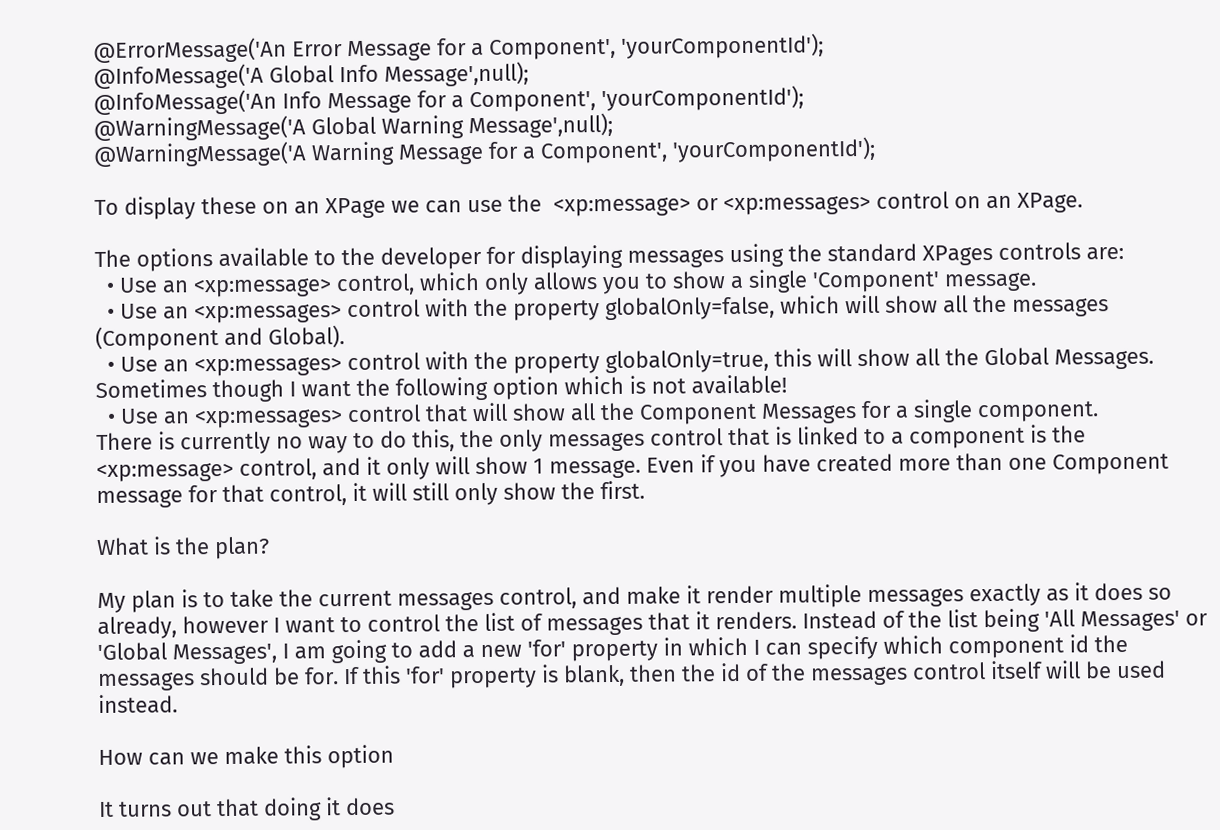@ErrorMessage('An Error Message for a Component', 'yourComponentId');
@InfoMessage('A Global Info Message',null);
@InfoMessage('An Info Message for a Component', 'yourComponentId');
@WarningMessage('A Global Warning Message',null);
@WarningMessage('A Warning Message for a Component', 'yourComponentId');

To display these on an XPage we can use the  <xp:message> or <xp:messages> control on an XPage.

The options available to the developer for displaying messages using the standard XPages controls are:
  • Use an <xp:message> control, which only allows you to show a single 'Component' message.
  • Use an <xp:messages> control with the property globalOnly=false, which will show all the messages (Component and Global).
  • Use an <xp:messages> control with the property globalOnly=true, this will show all the Global Messages.
Sometimes though I want the following option which is not available!
  • Use an <xp:messages> control that will show all the Component Messages for a single component.
There is currently no way to do this, the only messages control that is linked to a component is the <xp:message> control, and it only will show 1 message. Even if you have created more than one Component message for that control, it will still only show the first.

What is the plan?

My plan is to take the current messages control, and make it render multiple messages exactly as it does so already, however I want to control the list of messages that it renders. Instead of the list being 'All Messages' or 'Global Messages', I am going to add a new 'for' property in which I can specify which component id the messages should be for. If this 'for' property is blank, then the id of the messages control itself will be used instead.

How can we make this option

It turns out that doing it does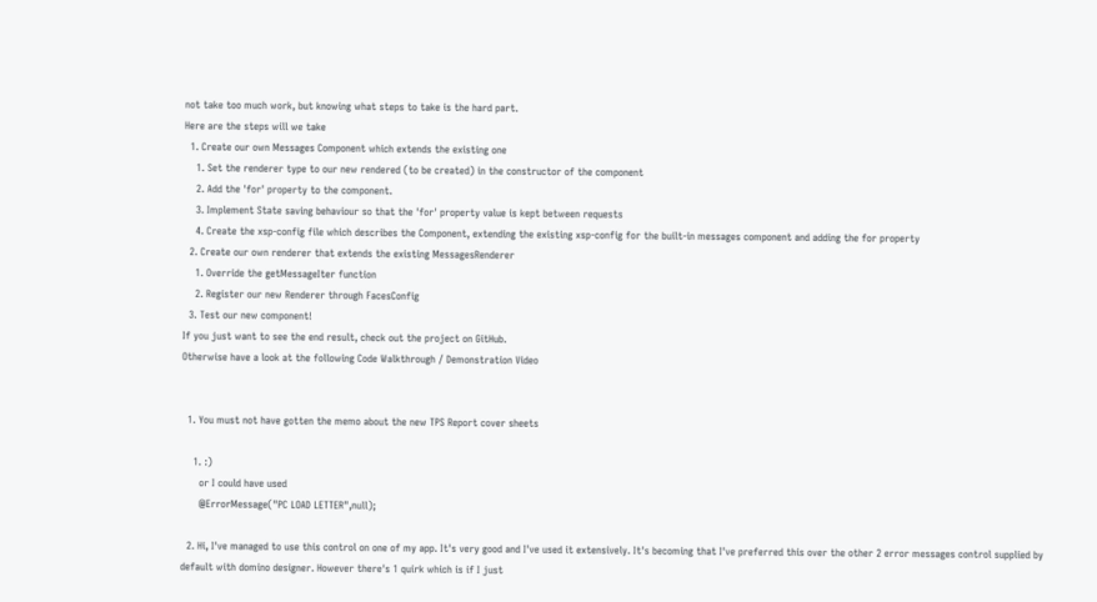not take too much work, but knowing what steps to take is the hard part.
Here are the steps will we take
  1. Create our own Messages Component which extends the existing one
    1. Set the renderer type to our new rendered (to be created) in the constructor of the component
    2. Add the 'for' property to the component.
    3. Implement State saving behaviour so that the 'for' property value is kept between requests
    4. Create the xsp-config file which describes the Component, extending the existing xsp-config for the built-in messages component and adding the for property
  2. Create our own renderer that extends the existing MessagesRenderer
    1. Override the getMessageIter function
    2. Register our new Renderer through FacesConfig
  3. Test our new component!
If you just want to see the end result, check out the project on GitHub.
Otherwise have a look at the following Code Walkthrough / Demonstration Video


  1. You must not have gotten the memo about the new TPS Report cover sheets

    1. :)
      or I could have used
      @ErrorMessage("PC LOAD LETTER",null);

  2. Hi, I've managed to use this control on one of my app. It's very good and I've used it extensively. It's becoming that I've preferred this over the other 2 error messages control supplied by default with domino designer. However there's 1 quirk which is if I just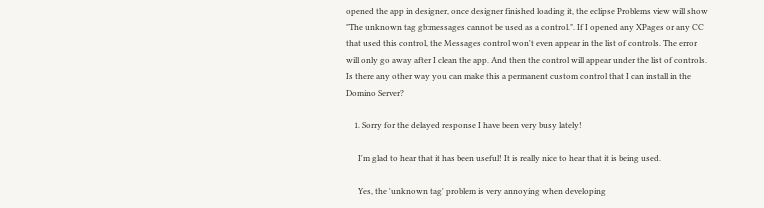opened the app in designer, once designer finished loading it, the eclipse Problems view will show "The unknown tag gb:messages cannot be used as a control.". If I opened any XPages or any CC that used this control, the Messages control won't even appear in the list of controls. The error will only go away after I clean the app. And then the control will appear under the list of controls. Is there any other way you can make this a permanent custom control that I can install in the Domino Server?

    1. Sorry for the delayed response I have been very busy lately!

      I'm glad to hear that it has been useful! It is really nice to hear that it is being used.

      Yes, the 'unknown tag' problem is very annoying when developing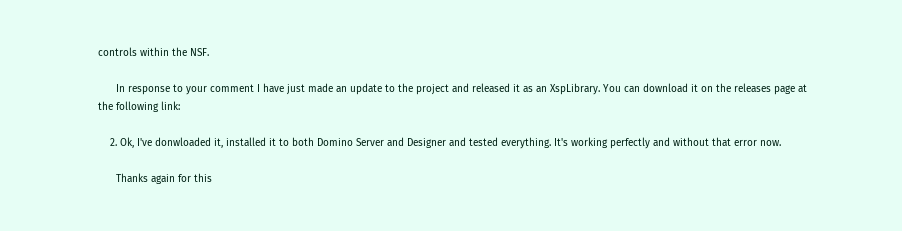controls within the NSF.

      In response to your comment I have just made an update to the project and released it as an XspLibrary. You can download it on the releases page at the following link:

    2. Ok, I've donwloaded it, installed it to both Domino Server and Designer and tested everything. It's working perfectly and without that error now.

      Thanks again for this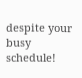despite your busy schedule!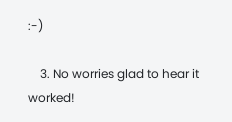:-)

    3. No worries glad to hear it worked!